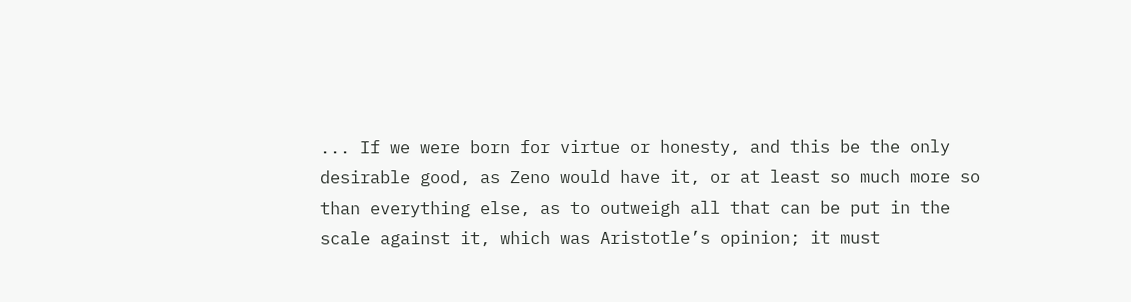... If we were born for virtue or honesty, and this be the only desirable good, as Zeno would have it, or at least so much more so than everything else, as to outweigh all that can be put in the scale against it, which was Aristotle’s opinion; it must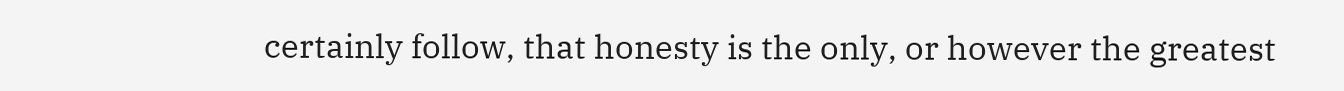certainly follow, that honesty is the only, or however the greatest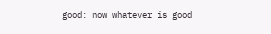good: now whatever is good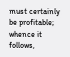must certainly be profitable; whence it follows,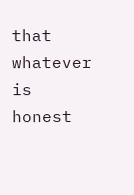that whatever is honest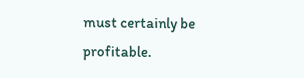must certainly be profitable.